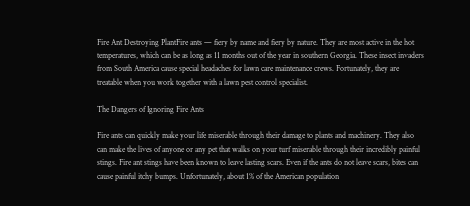Fire Ant Destroying PlantFire ants — fiery by name and fiery by nature. They are most active in the hot temperatures, which can be as long as 11 months out of the year in southern Georgia. These insect invaders from South America cause special headaches for lawn care maintenance crews. Fortunately, they are treatable when you work together with a lawn pest control specialist.

The Dangers of Ignoring Fire Ants

Fire ants can quickly make your life miserable through their damage to plants and machinery. They also can make the lives of anyone or any pet that walks on your turf miserable through their incredibly painful stings. Fire ant stings have been known to leave lasting scars. Even if the ants do not leave scars, bites can cause painful itchy bumps. Unfortunately, about 1% of the American population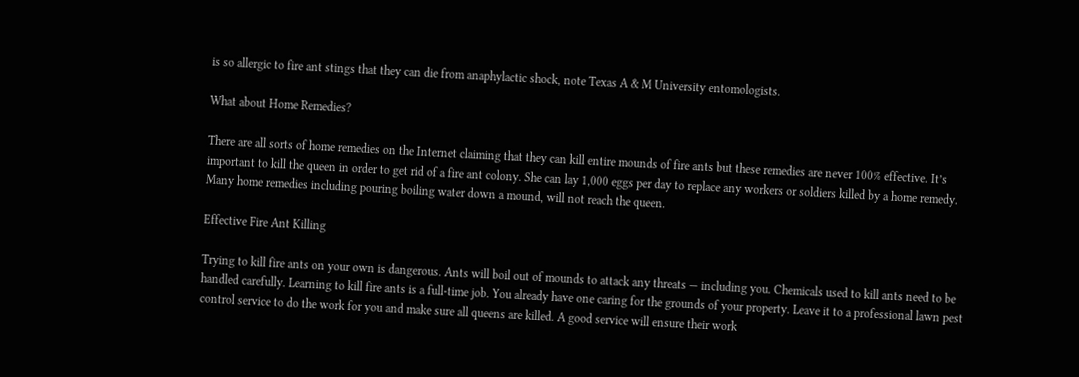is so allergic to fire ant stings that they can die from anaphylactic shock, note Texas A & M University entomologists.

What about Home Remedies?

There are all sorts of home remedies on the Internet claiming that they can kill entire mounds of fire ants but these remedies are never 100% effective. It’s important to kill the queen in order to get rid of a fire ant colony. She can lay 1,000 eggs per day to replace any workers or soldiers killed by a home remedy. Many home remedies including pouring boiling water down a mound, will not reach the queen.

Effective Fire Ant Killing

Trying to kill fire ants on your own is dangerous. Ants will boil out of mounds to attack any threats — including you. Chemicals used to kill ants need to be handled carefully. Learning to kill fire ants is a full-time job. You already have one caring for the grounds of your property. Leave it to a professional lawn pest control service to do the work for you and make sure all queens are killed. A good service will ensure their work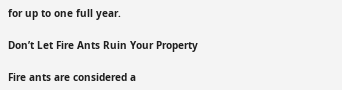for up to one full year.

Don’t Let Fire Ants Ruin Your Property

Fire ants are considered a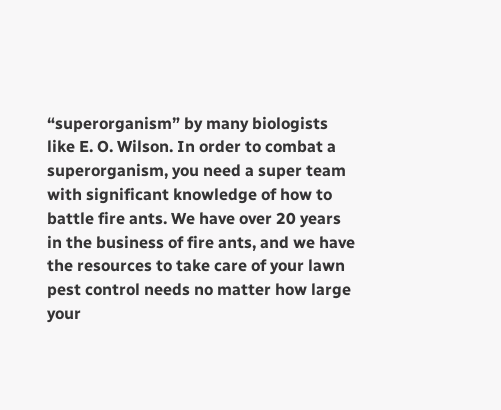“superorganism” by many biologists like E. O. Wilson. In order to combat a superorganism, you need a super team with significant knowledge of how to battle fire ants. We have over 20 years in the business of fire ants, and we have the resources to take care of your lawn pest control needs no matter how large your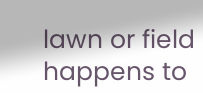lawn or field happens to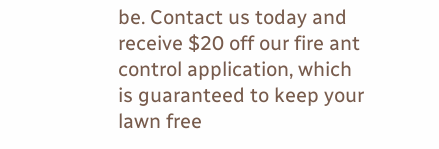be. Contact us today and receive $20 off our fire ant control application, which is guaranteed to keep your lawn free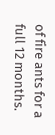of fire ants for a full 12 months.